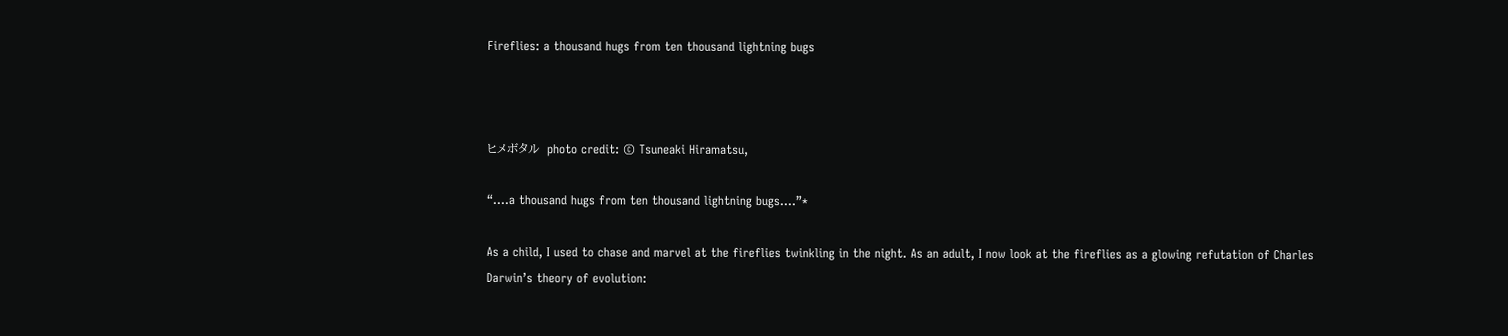Fireflies: a thousand hugs from ten thousand lightning bugs



ヒメボタル  photo credit: © Tsuneaki Hiramatsu,

“….a thousand hugs from ten thousand lightning bugs….”*

As a child, I used to chase and marvel at the fireflies twinkling in the night. As an adult, I now look at the fireflies as a glowing refutation of Charles Darwin’s theory of evolution: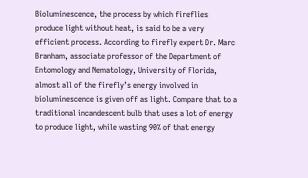Bioluminescence, the process by which fireflies produce light without heat, is said to be a very efficient process. According to firefly expert Dr. Marc Branham, associate professor of the Department of Entomology and Nematology, University of Florida, almost all of the firefly’s energy involved in bioluminescence is given off as light. Compare that to a traditional incandescent bulb that uses a lot of energy to produce light, while wasting 90% of that energy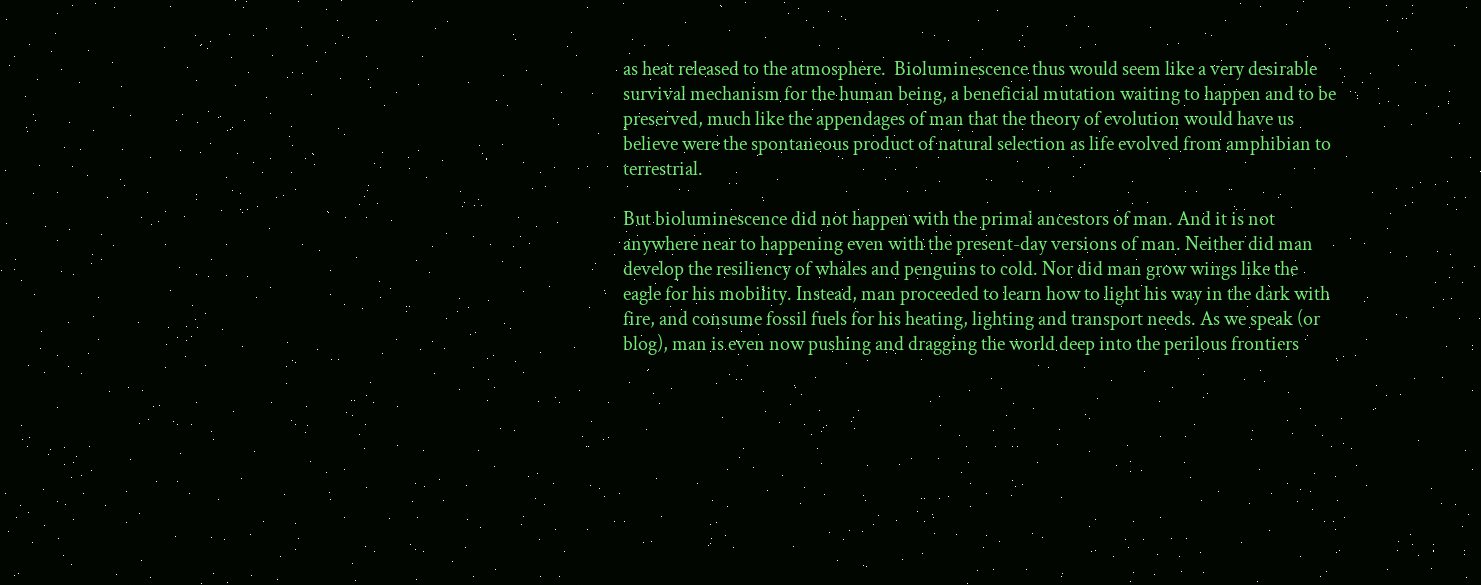as heat released to the atmosphere.  Bioluminescence thus would seem like a very desirable survival mechanism for the human being, a beneficial mutation waiting to happen and to be preserved, much like the appendages of man that the theory of evolution would have us believe were the spontaneous product of natural selection as life evolved from amphibian to terrestrial.

But bioluminescence did not happen with the primal ancestors of man. And it is not anywhere near to happening even with the present-day versions of man. Neither did man develop the resiliency of whales and penguins to cold. Nor did man grow wings like the eagle for his mobility. Instead, man proceeded to learn how to light his way in the dark with fire, and consume fossil fuels for his heating, lighting and transport needs. As we speak (or blog), man is even now pushing and dragging the world deep into the perilous frontiers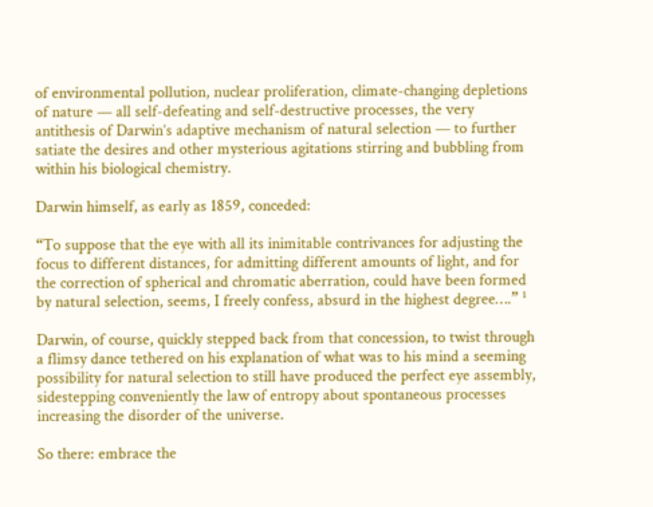of environmental pollution, nuclear proliferation, climate-changing depletions of nature — all self-defeating and self-destructive processes, the very antithesis of Darwin’s adaptive mechanism of natural selection — to further satiate the desires and other mysterious agitations stirring and bubbling from within his biological chemistry.

Darwin himself, as early as 1859, conceded:

“To suppose that the eye with all its inimitable contrivances for adjusting the focus to different distances, for admitting different amounts of light, and for the correction of spherical and chromatic aberration, could have been formed by natural selection, seems, I freely confess, absurd in the highest degree….” ¹

Darwin, of course, quickly stepped back from that concession, to twist through a flimsy dance tethered on his explanation of what was to his mind a seeming possibility for natural selection to still have produced the perfect eye assembly, sidestepping conveniently the law of entropy about spontaneous processes increasing the disorder of the universe.

So there: embrace the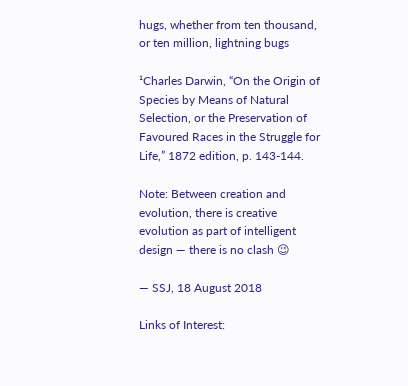hugs, whether from ten thousand, or ten million, lightning bugs

¹Charles Darwin, “On the Origin of Species by Means of Natural Selection, or the Preservation of Favoured Races in the Struggle for Life,” 1872 edition, p. 143-144.

Note: Between creation and evolution, there is creative evolution as part of intelligent design — there is no clash 😉

— SSJ, 18 August 2018

Links of Interest: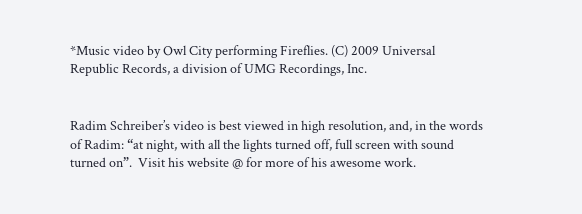*Music video by Owl City performing Fireflies. (C) 2009 Universal Republic Records, a division of UMG Recordings, Inc.


Radim Schreiber’s video is best viewed in high resolution, and, in the words of Radim: “at night, with all the lights turned off, full screen with sound turned on”.  Visit his website @ for more of his awesome work.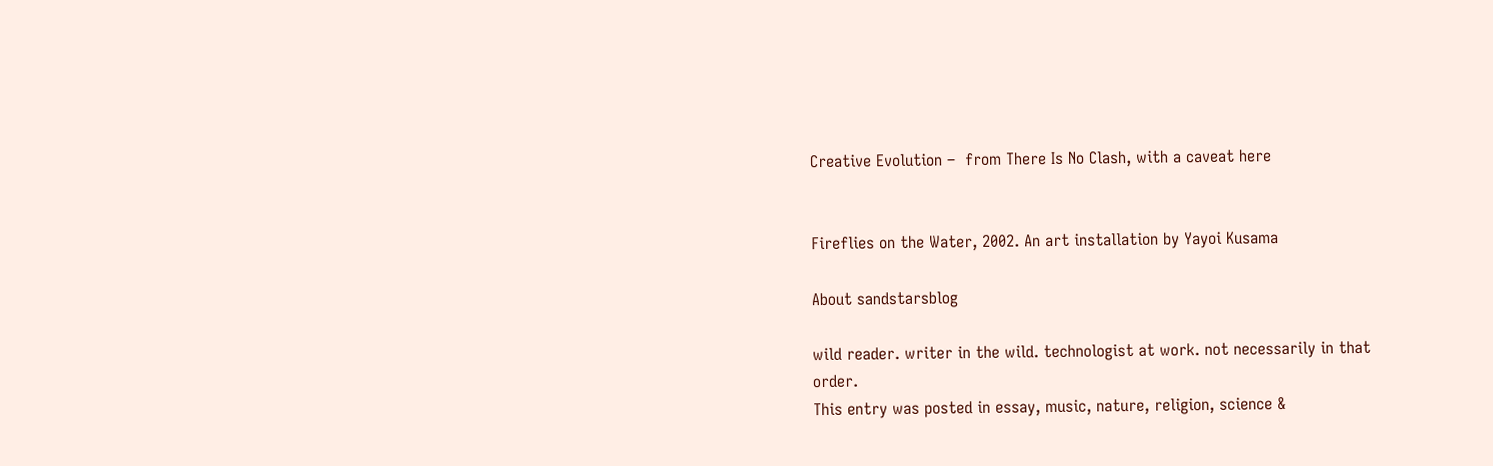Creative Evolution –  from There Is No Clash, with a caveat here


Fireflies on the Water, 2002. An art installation by Yayoi Kusama

About sandstarsblog

wild reader. writer in the wild. technologist at work. not necessarily in that order.
This entry was posted in essay, music, nature, religion, science &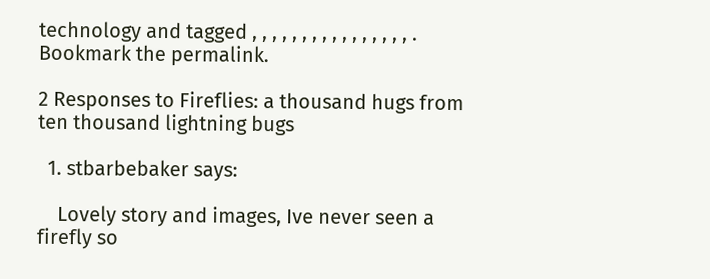technology and tagged , , , , , , , , , , , , , , , , . Bookmark the permalink.

2 Responses to Fireflies: a thousand hugs from ten thousand lightning bugs

  1. stbarbebaker says:

    Lovely story and images, Ive never seen a firefly so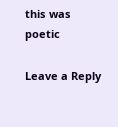this was poetic

Leave a Reply